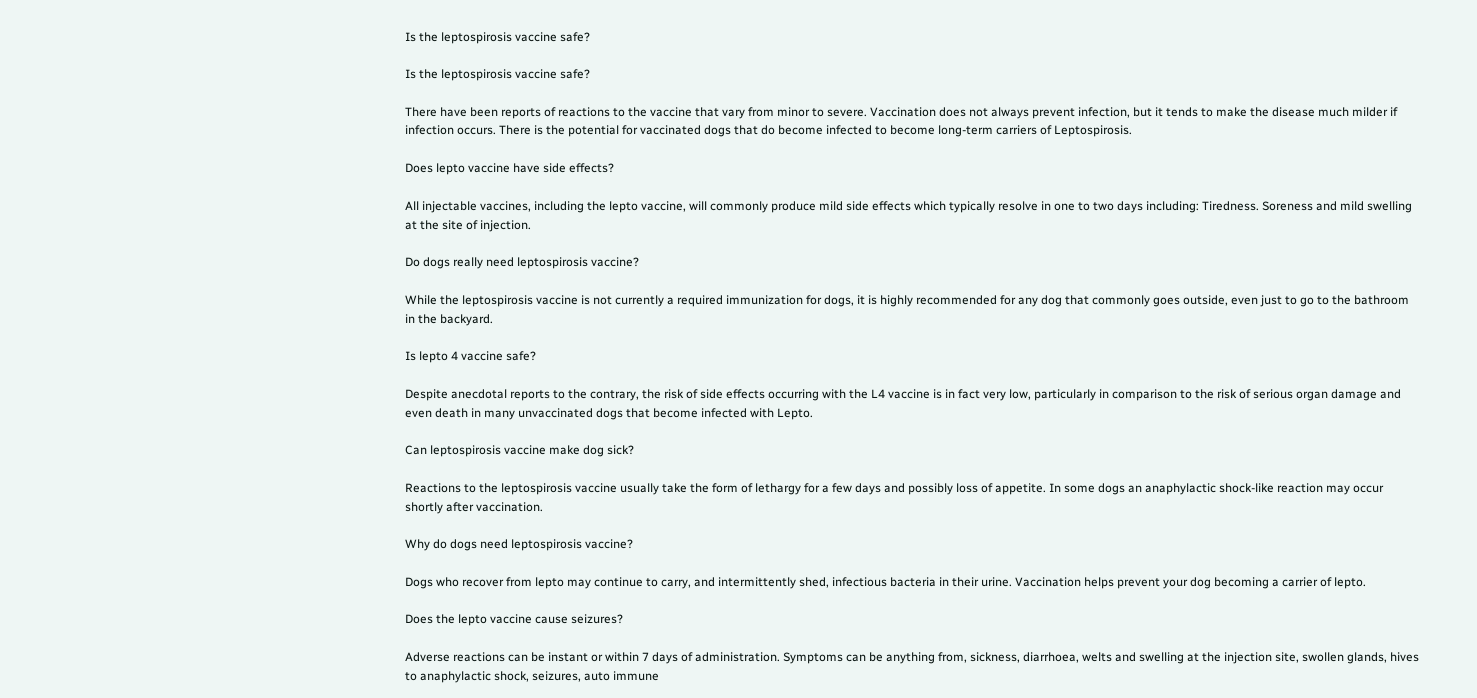Is the leptospirosis vaccine safe?

Is the leptospirosis vaccine safe?

There have been reports of reactions to the vaccine that vary from minor to severe. Vaccination does not always prevent infection, but it tends to make the disease much milder if infection occurs. There is the potential for vaccinated dogs that do become infected to become long-term carriers of Leptospirosis.

Does lepto vaccine have side effects?

All injectable vaccines, including the lepto vaccine, will commonly produce mild side effects which typically resolve in one to two days including: Tiredness. Soreness and mild swelling at the site of injection.

Do dogs really need leptospirosis vaccine?

While the leptospirosis vaccine is not currently a required immunization for dogs, it is highly recommended for any dog that commonly goes outside, even just to go to the bathroom in the backyard.

Is lepto 4 vaccine safe?

Despite anecdotal reports to the contrary, the risk of side effects occurring with the L4 vaccine is in fact very low, particularly in comparison to the risk of serious organ damage and even death in many unvaccinated dogs that become infected with Lepto.

Can leptospirosis vaccine make dog sick?

Reactions to the leptospirosis vaccine usually take the form of lethargy for a few days and possibly loss of appetite. In some dogs an anaphylactic shock-like reaction may occur shortly after vaccination.

Why do dogs need leptospirosis vaccine?

Dogs who recover from lepto may continue to carry, and intermittently shed, infectious bacteria in their urine. Vaccination helps prevent your dog becoming a carrier of lepto.

Does the lepto vaccine cause seizures?

Adverse reactions can be instant or within 7 days of administration. Symptoms can be anything from, sickness, diarrhoea, welts and swelling at the injection site, swollen glands, hives to anaphylactic shock, seizures, auto immune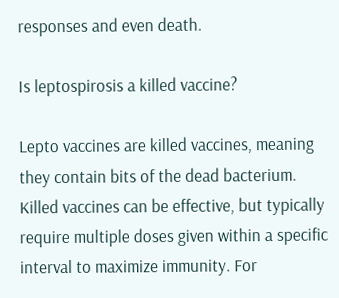responses and even death.

Is leptospirosis a killed vaccine?

Lepto vaccines are killed vaccines, meaning they contain bits of the dead bacterium. Killed vaccines can be effective, but typically require multiple doses given within a specific interval to maximize immunity. For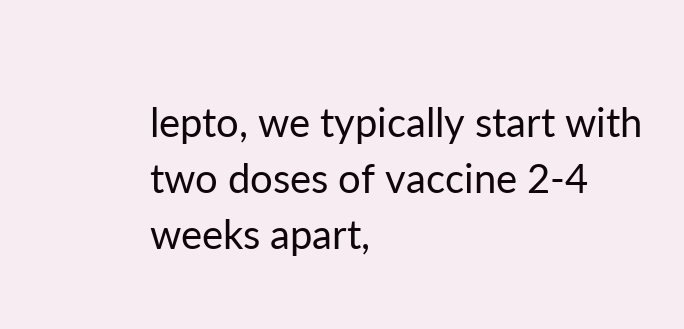lepto, we typically start with two doses of vaccine 2-4 weeks apart,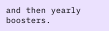and then yearly boosters.